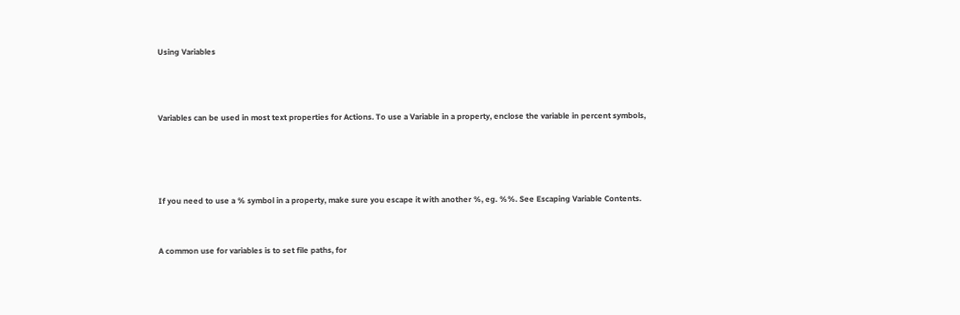Using Variables



Variables can be used in most text properties for Actions. To use a Variable in a property, enclose the variable in percent symbols,




If you need to use a % symbol in a property, make sure you escape it with another %, eg. %%. See Escaping Variable Contents.


A common use for variables is to set file paths, for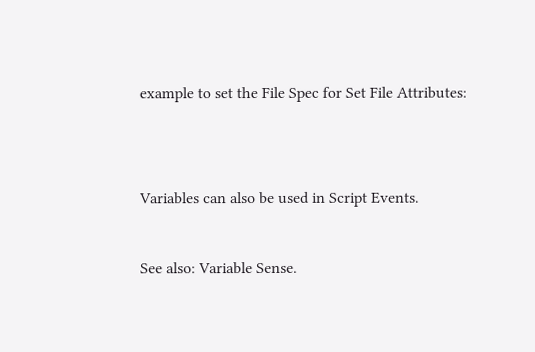example to set the File Spec for Set File Attributes:





Variables can also be used in Script Events.



See also: Variable Sense.